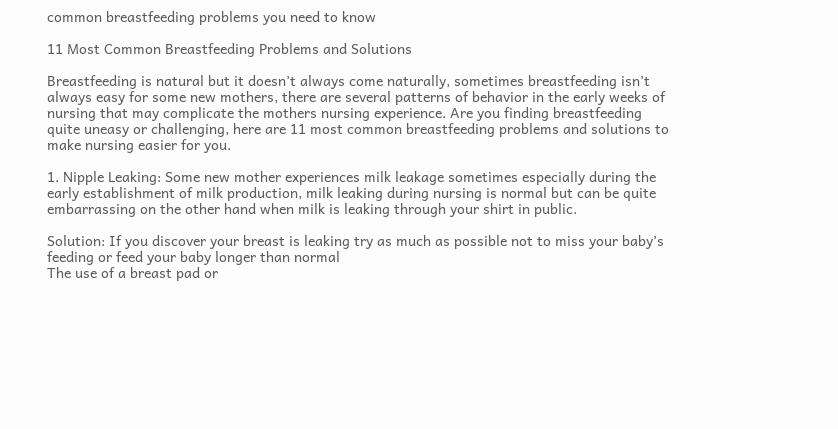common breastfeeding problems you need to know

11 Most Common Breastfeeding Problems and Solutions

Breastfeeding is natural but it doesn’t always come naturally, sometimes breastfeeding isn’t always easy for some new mothers, there are several patterns of behavior in the early weeks of nursing that may complicate the mothers nursing experience. Are you finding breastfeeding quite uneasy or challenging, here are 11 most common breastfeeding problems and solutions to make nursing easier for you.

1. Nipple Leaking: Some new mother experiences milk leakage sometimes especially during the early establishment of milk production, milk leaking during nursing is normal but can be quite embarrassing on the other hand when milk is leaking through your shirt in public.

Solution: If you discover your breast is leaking try as much as possible not to miss your baby’s feeding or feed your baby longer than normal
The use of a breast pad or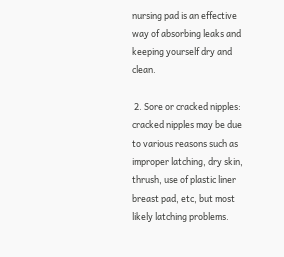nursing pad is an effective way of absorbing leaks and keeping yourself dry and clean.

 2. Sore or cracked nipples: cracked nipples may be due to various reasons such as improper latching, dry skin, thrush, use of plastic liner breast pad, etc, but most likely latching problems.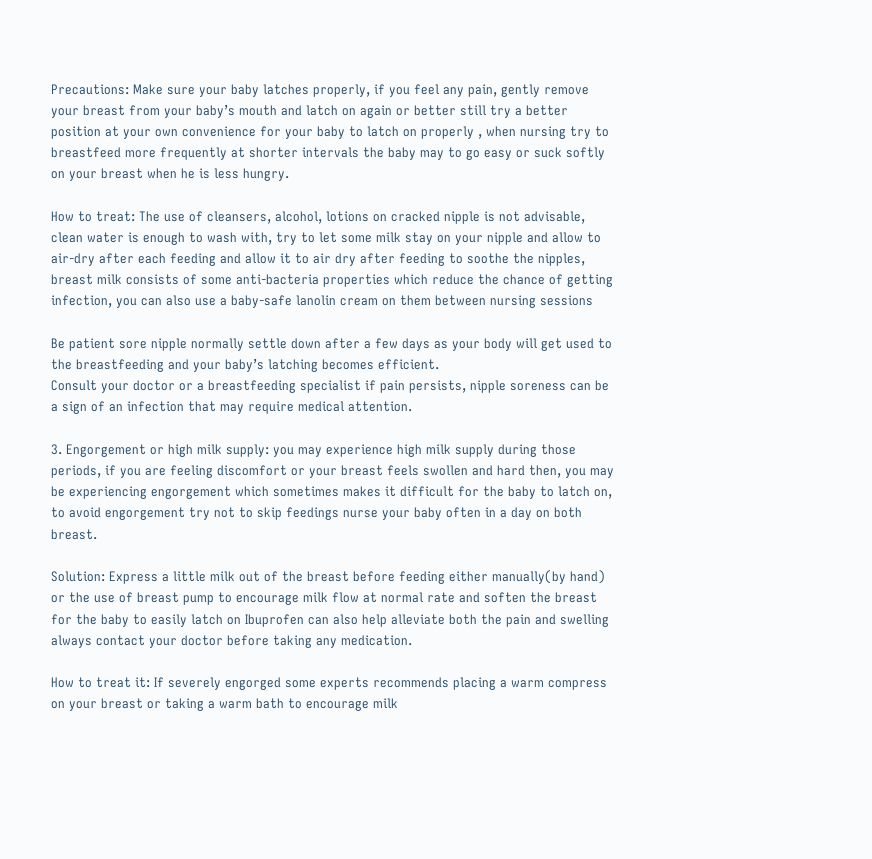Precautions: Make sure your baby latches properly, if you feel any pain, gently remove your breast from your baby’s mouth and latch on again or better still try a better position at your own convenience for your baby to latch on properly , when nursing try to breastfeed more frequently at shorter intervals the baby may to go easy or suck softly on your breast when he is less hungry.

How to treat: The use of cleansers, alcohol, lotions on cracked nipple is not advisable, clean water is enough to wash with, try to let some milk stay on your nipple and allow to air-dry after each feeding and allow it to air dry after feeding to soothe the nipples, breast milk consists of some anti-bacteria properties which reduce the chance of getting infection, you can also use a baby-safe lanolin cream on them between nursing sessions

Be patient sore nipple normally settle down after a few days as your body will get used to the breastfeeding and your baby’s latching becomes efficient.
Consult your doctor or a breastfeeding specialist if pain persists, nipple soreness can be a sign of an infection that may require medical attention.

3. Engorgement or high milk supply: you may experience high milk supply during those periods, if you are feeling discomfort or your breast feels swollen and hard then, you may be experiencing engorgement which sometimes makes it difficult for the baby to latch on, to avoid engorgement try not to skip feedings nurse your baby often in a day on both breast.

Solution: Express a little milk out of the breast before feeding either manually(by hand) or the use of breast pump to encourage milk flow at normal rate and soften the breast for the baby to easily latch on Ibuprofen can also help alleviate both the pain and swelling always contact your doctor before taking any medication.

How to treat it: If severely engorged some experts recommends placing a warm compress on your breast or taking a warm bath to encourage milk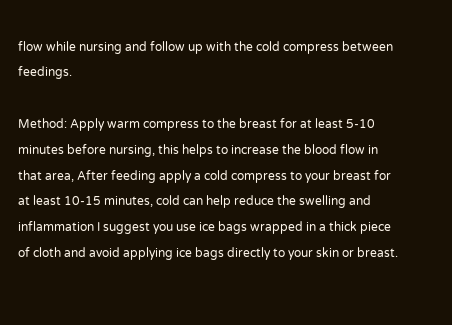flow while nursing and follow up with the cold compress between feedings.

Method: Apply warm compress to the breast for at least 5-10 minutes before nursing, this helps to increase the blood flow in that area, After feeding apply a cold compress to your breast for at least 10-15 minutes, cold can help reduce the swelling and inflammation I suggest you use ice bags wrapped in a thick piece of cloth and avoid applying ice bags directly to your skin or breast.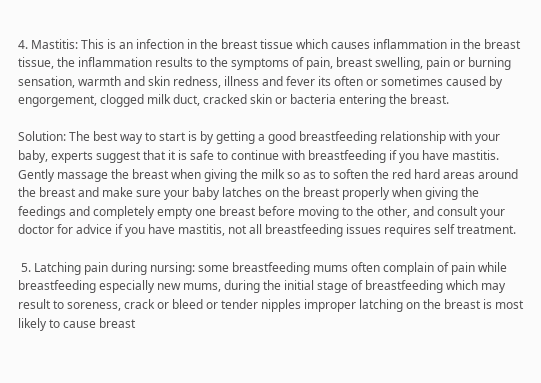4. Mastitis: This is an infection in the breast tissue which causes inflammation in the breast tissue, the inflammation results to the symptoms of pain, breast swelling, pain or burning sensation, warmth and skin redness, illness and fever its often or sometimes caused by engorgement, clogged milk duct, cracked skin or bacteria entering the breast.

Solution: The best way to start is by getting a good breastfeeding relationship with your baby, experts suggest that it is safe to continue with breastfeeding if you have mastitis.
Gently massage the breast when giving the milk so as to soften the red hard areas around the breast and make sure your baby latches on the breast properly when giving the feedings and completely empty one breast before moving to the other, and consult your doctor for advice if you have mastitis, not all breastfeeding issues requires self treatment.

 5. Latching pain during nursing: some breastfeeding mums often complain of pain while breastfeeding especially new mums, during the initial stage of breastfeeding which may result to soreness, crack or bleed or tender nipples improper latching on the breast is most likely to cause breast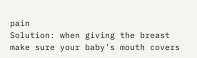pain
Solution: when giving the breast make sure your baby’s mouth covers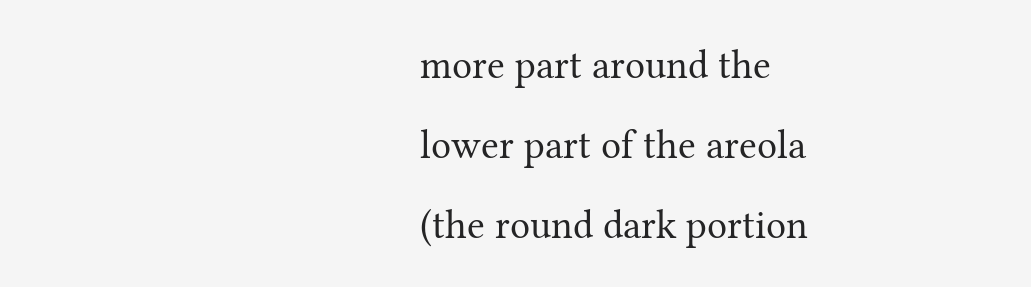more part around the lower part of the areola (the round dark portion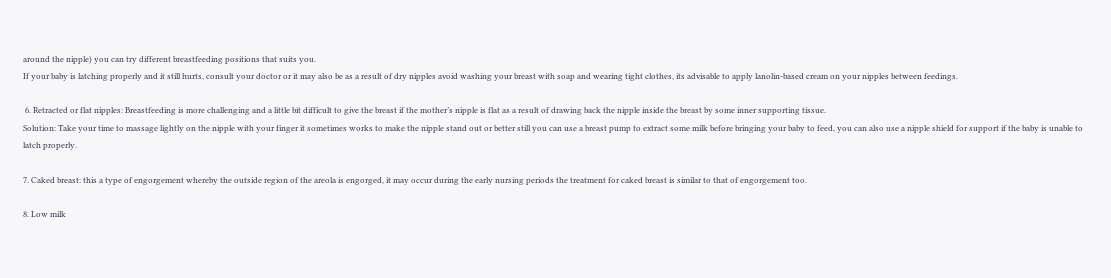around the nipple) you can try different breastfeeding positions that suits you.
If your baby is latching properly and it still hurts, consult your doctor or it may also be as a result of dry nipples avoid washing your breast with soap and wearing tight clothes, its advisable to apply lanolin-based cream on your nipples between feedings.

 6. Retracted or flat nipples: Breastfeeding is more challenging and a little bit difficult to give the breast if the mother’s nipple is flat as a result of drawing back the nipple inside the breast by some inner supporting tissue.
Solution: Take your time to massage lightly on the nipple with your finger it sometimes works to make the nipple stand out or better still you can use a breast pump to extract some milk before bringing your baby to feed, you can also use a nipple shield for support if the baby is unable to latch properly.

7. Caked breast: this a type of engorgement whereby the outside region of the areola is engorged, it may occur during the early nursing periods the treatment for caked breast is similar to that of engorgement too.

8. Low milk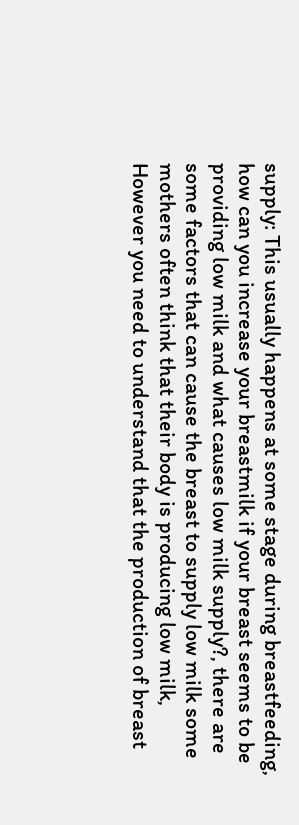supply: This usually happens at some stage during breastfeeding, how can you increase your breastmilk if your breast seems to be providing low milk and what causes low milk supply?, there are some factors that can cause the breast to supply low milk some mothers often think that their body is producing low milk, However you need to understand that the production of breast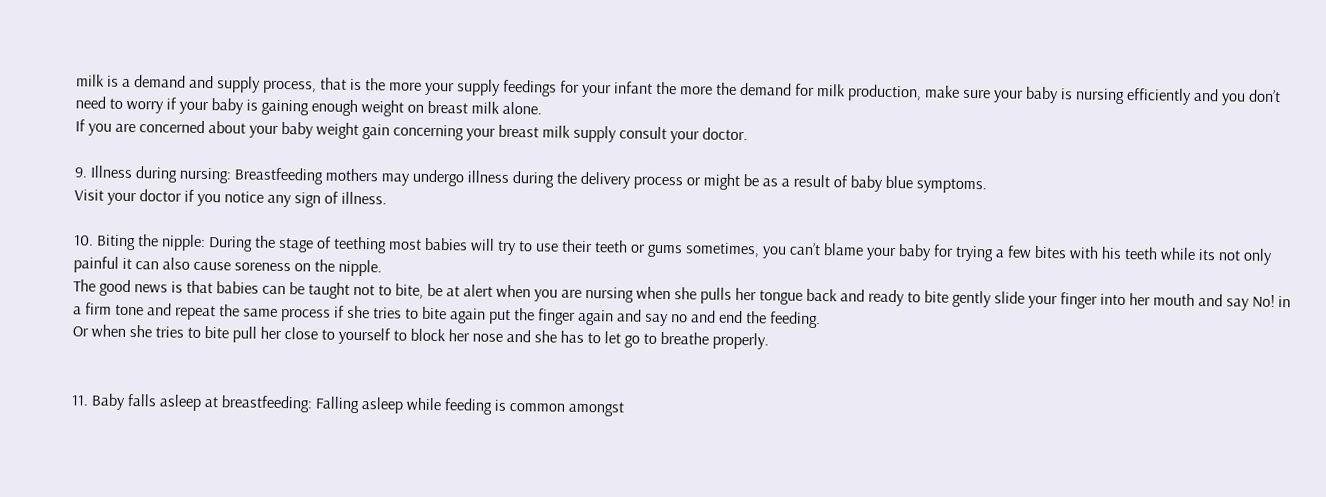milk is a demand and supply process, that is the more your supply feedings for your infant the more the demand for milk production, make sure your baby is nursing efficiently and you don’t need to worry if your baby is gaining enough weight on breast milk alone.
If you are concerned about your baby weight gain concerning your breast milk supply consult your doctor.

9. Illness during nursing: Breastfeeding mothers may undergo illness during the delivery process or might be as a result of baby blue symptoms.
Visit your doctor if you notice any sign of illness.

10. Biting the nipple: During the stage of teething most babies will try to use their teeth or gums sometimes, you can’t blame your baby for trying a few bites with his teeth while its not only painful it can also cause soreness on the nipple.
The good news is that babies can be taught not to bite, be at alert when you are nursing when she pulls her tongue back and ready to bite gently slide your finger into her mouth and say No! in a firm tone and repeat the same process if she tries to bite again put the finger again and say no and end the feeding.
Or when she tries to bite pull her close to yourself to block her nose and she has to let go to breathe properly.


11. Baby falls asleep at breastfeeding: Falling asleep while feeding is common amongst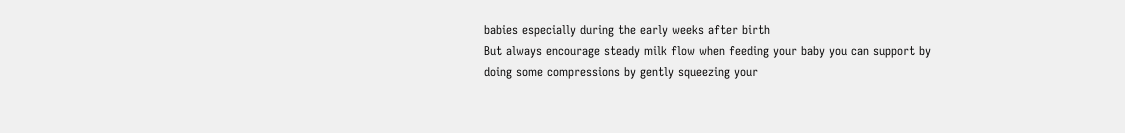babies especially during the early weeks after birth
But always encourage steady milk flow when feeding your baby you can support by doing some compressions by gently squeezing your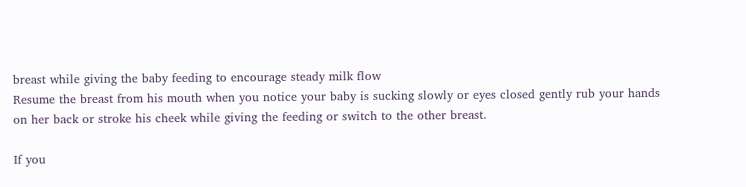breast while giving the baby feeding to encourage steady milk flow
Resume the breast from his mouth when you notice your baby is sucking slowly or eyes closed gently rub your hands on her back or stroke his cheek while giving the feeding or switch to the other breast.

If you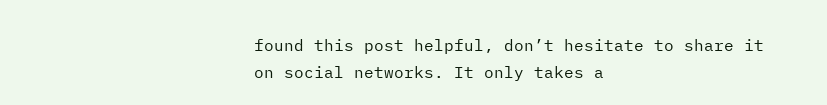found this post helpful, don’t hesitate to share it on social networks. It only takes a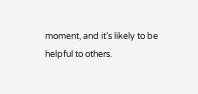moment, and it’s likely to be helpful to others.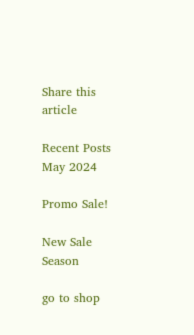Share this article

Recent Posts
May 2024

Promo Sale!

New Sale Season

go to shop